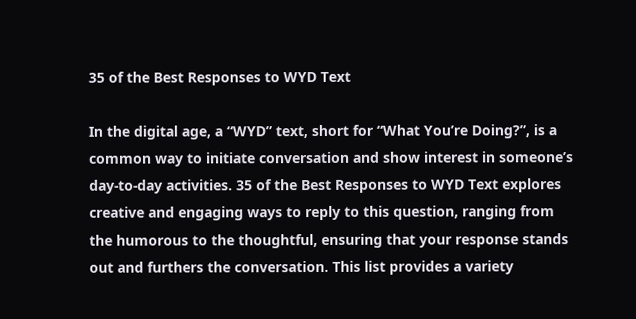35 of the Best Responses to WYD Text

In the digital age, a “WYD” text, short for “What You’re Doing?”, is a common way to initiate conversation and show interest in someone’s day-to-day activities. 35 of the Best Responses to WYD Text explores creative and engaging ways to reply to this question, ranging from the humorous to the thoughtful, ensuring that your response stands out and furthers the conversation. This list provides a variety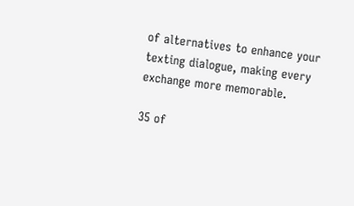of alternatives to enhance your texting dialogue, making every exchange more memorable.

35 of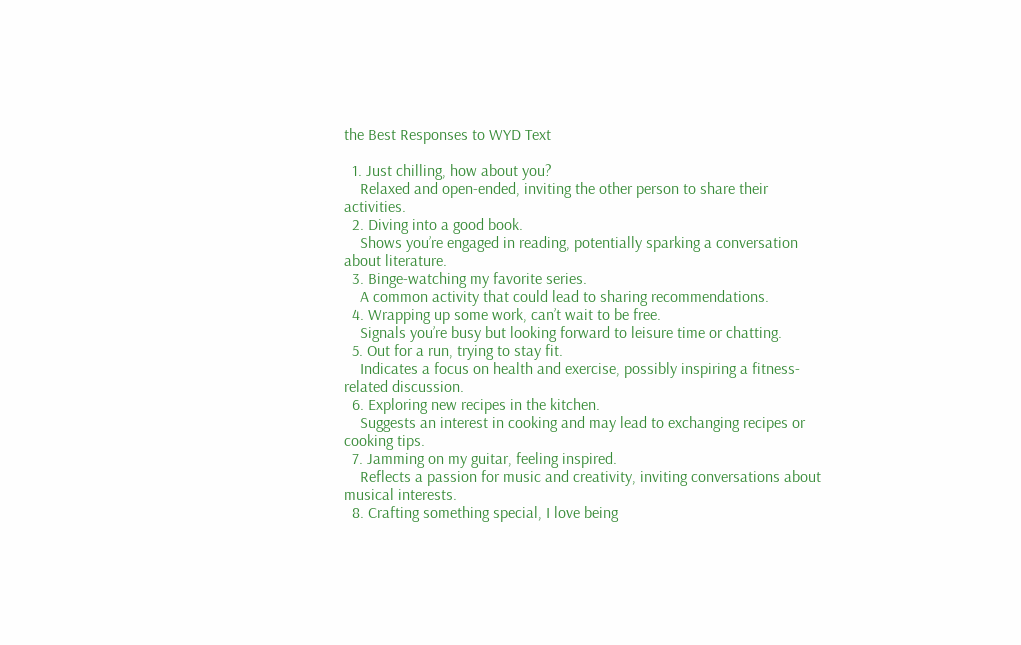the Best Responses to WYD Text

  1. Just chilling, how about you?
    Relaxed and open-ended, inviting the other person to share their activities.
  2. Diving into a good book.
    Shows you’re engaged in reading, potentially sparking a conversation about literature.
  3. Binge-watching my favorite series.
    A common activity that could lead to sharing recommendations.
  4. Wrapping up some work, can’t wait to be free.
    Signals you’re busy but looking forward to leisure time or chatting.
  5. Out for a run, trying to stay fit.
    Indicates a focus on health and exercise, possibly inspiring a fitness-related discussion.
  6. Exploring new recipes in the kitchen.
    Suggests an interest in cooking and may lead to exchanging recipes or cooking tips.
  7. Jamming on my guitar, feeling inspired.
    Reflects a passion for music and creativity, inviting conversations about musical interests.
  8. Crafting something special, I love being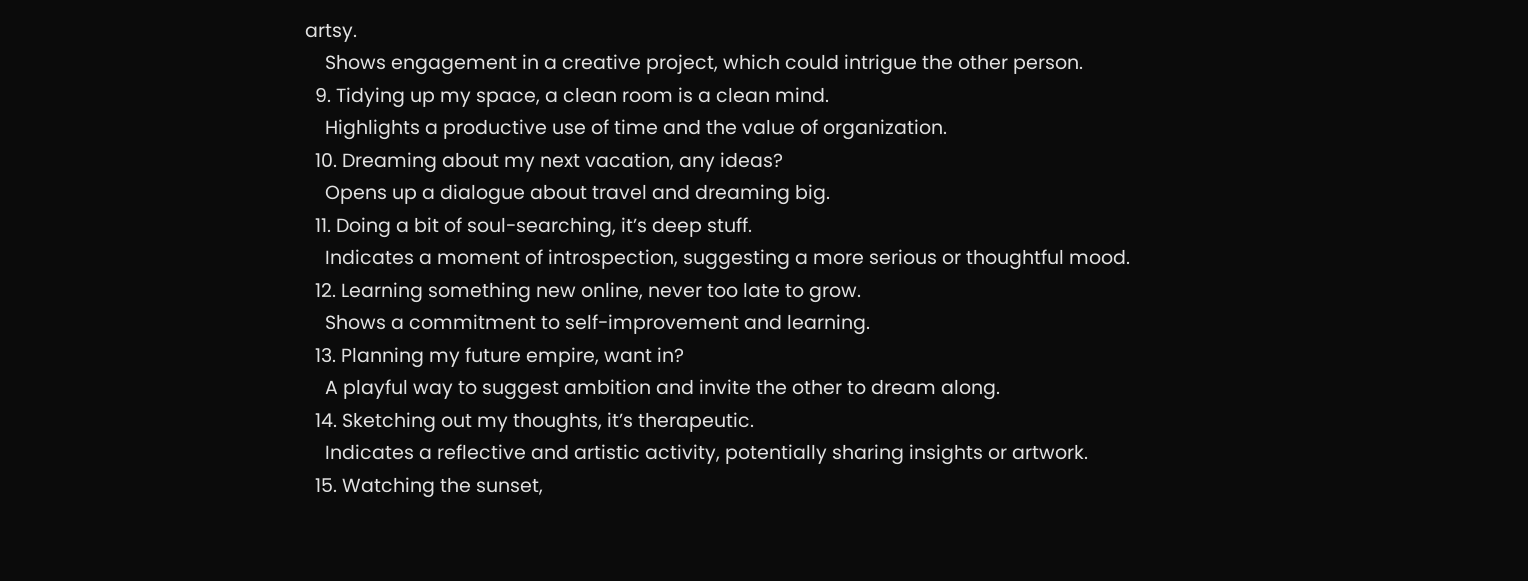artsy.
    Shows engagement in a creative project, which could intrigue the other person.
  9. Tidying up my space, a clean room is a clean mind.
    Highlights a productive use of time and the value of organization.
  10. Dreaming about my next vacation, any ideas?
    Opens up a dialogue about travel and dreaming big.
  11. Doing a bit of soul-searching, it’s deep stuff.
    Indicates a moment of introspection, suggesting a more serious or thoughtful mood.
  12. Learning something new online, never too late to grow.
    Shows a commitment to self-improvement and learning.
  13. Planning my future empire, want in?
    A playful way to suggest ambition and invite the other to dream along.
  14. Sketching out my thoughts, it’s therapeutic.
    Indicates a reflective and artistic activity, potentially sharing insights or artwork.
  15. Watching the sunset,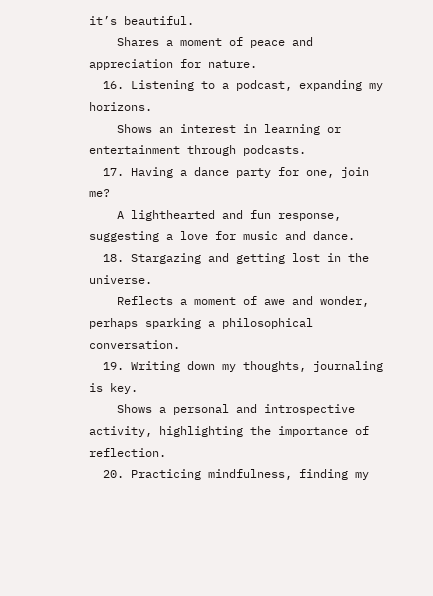it’s beautiful.
    Shares a moment of peace and appreciation for nature.
  16. Listening to a podcast, expanding my horizons.
    Shows an interest in learning or entertainment through podcasts.
  17. Having a dance party for one, join me?
    A lighthearted and fun response, suggesting a love for music and dance.
  18. Stargazing and getting lost in the universe.
    Reflects a moment of awe and wonder, perhaps sparking a philosophical conversation.
  19. Writing down my thoughts, journaling is key.
    Shows a personal and introspective activity, highlighting the importance of reflection.
  20. Practicing mindfulness, finding my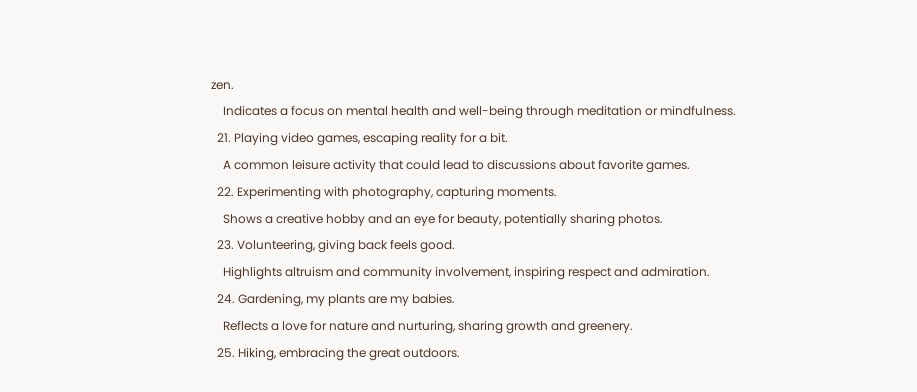zen.
    Indicates a focus on mental health and well-being through meditation or mindfulness.
  21. Playing video games, escaping reality for a bit.
    A common leisure activity that could lead to discussions about favorite games.
  22. Experimenting with photography, capturing moments.
    Shows a creative hobby and an eye for beauty, potentially sharing photos.
  23. Volunteering, giving back feels good.
    Highlights altruism and community involvement, inspiring respect and admiration.
  24. Gardening, my plants are my babies.
    Reflects a love for nature and nurturing, sharing growth and greenery.
  25. Hiking, embracing the great outdoors.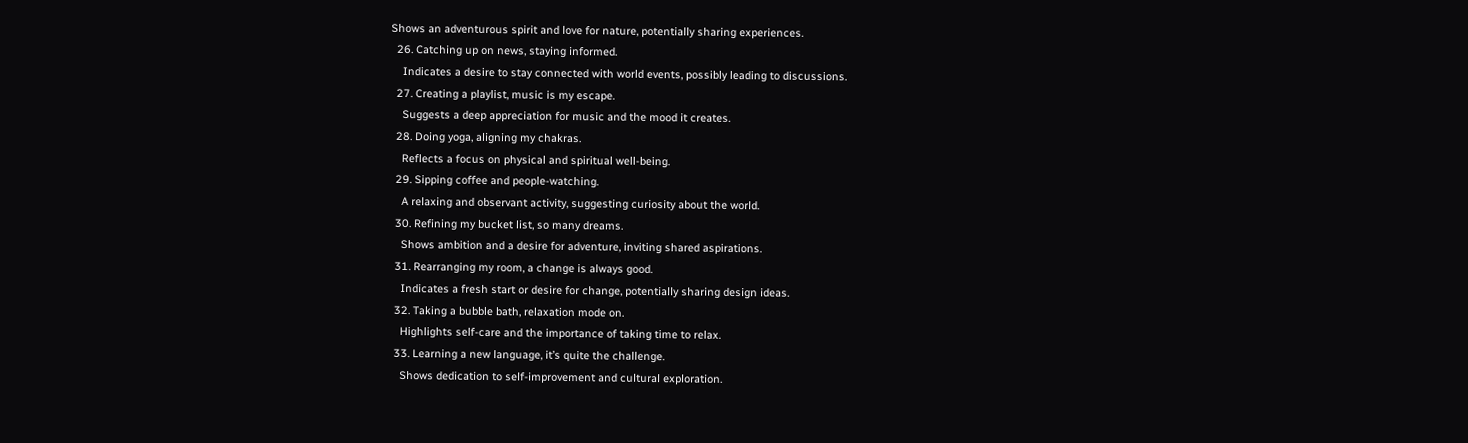Shows an adventurous spirit and love for nature, potentially sharing experiences.
  26. Catching up on news, staying informed.
    Indicates a desire to stay connected with world events, possibly leading to discussions.
  27. Creating a playlist, music is my escape.
    Suggests a deep appreciation for music and the mood it creates.
  28. Doing yoga, aligning my chakras.
    Reflects a focus on physical and spiritual well-being.
  29. Sipping coffee and people-watching.
    A relaxing and observant activity, suggesting curiosity about the world.
  30. Refining my bucket list, so many dreams.
    Shows ambition and a desire for adventure, inviting shared aspirations.
  31. Rearranging my room, a change is always good.
    Indicates a fresh start or desire for change, potentially sharing design ideas.
  32. Taking a bubble bath, relaxation mode on.
    Highlights self-care and the importance of taking time to relax.
  33. Learning a new language, it’s quite the challenge.
    Shows dedication to self-improvement and cultural exploration.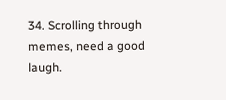34. Scrolling through memes, need a good laugh.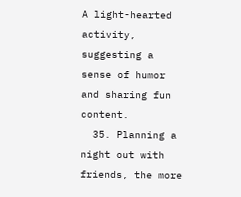A light-hearted activity, suggesting a sense of humor and sharing fun content.
  35. Planning a night out with friends, the more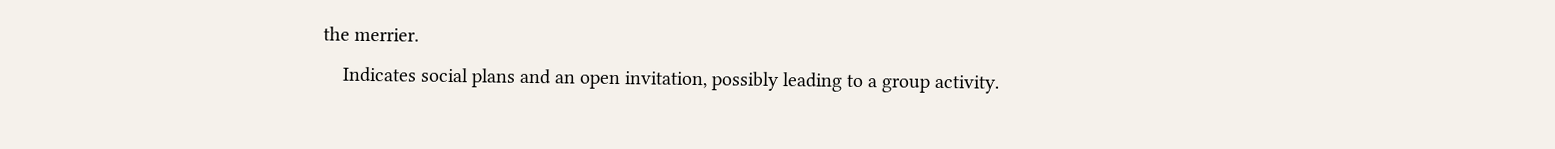the merrier.
    Indicates social plans and an open invitation, possibly leading to a group activity.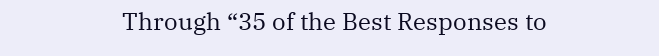Through “35 of the Best Responses to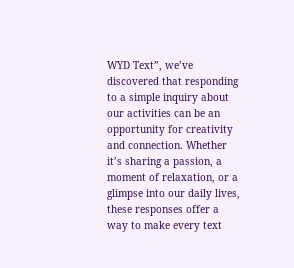WYD Text”, we’ve discovered that responding to a simple inquiry about our activities can be an opportunity for creativity and connection. Whether it’s sharing a passion, a moment of relaxation, or a glimpse into our daily lives, these responses offer a way to make every text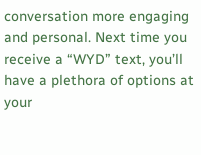conversation more engaging and personal. Next time you receive a “WYD” text, you’ll have a plethora of options at your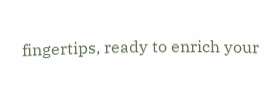fingertips, ready to enrich your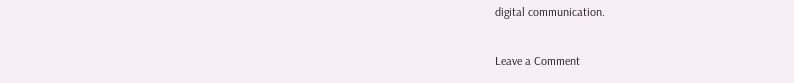digital communication.

Leave a Comment